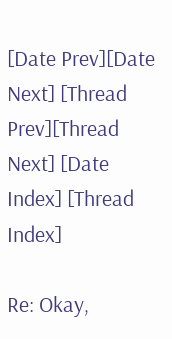[Date Prev][Date Next] [Thread Prev][Thread Next] [Date Index] [Thread Index]

Re: Okay,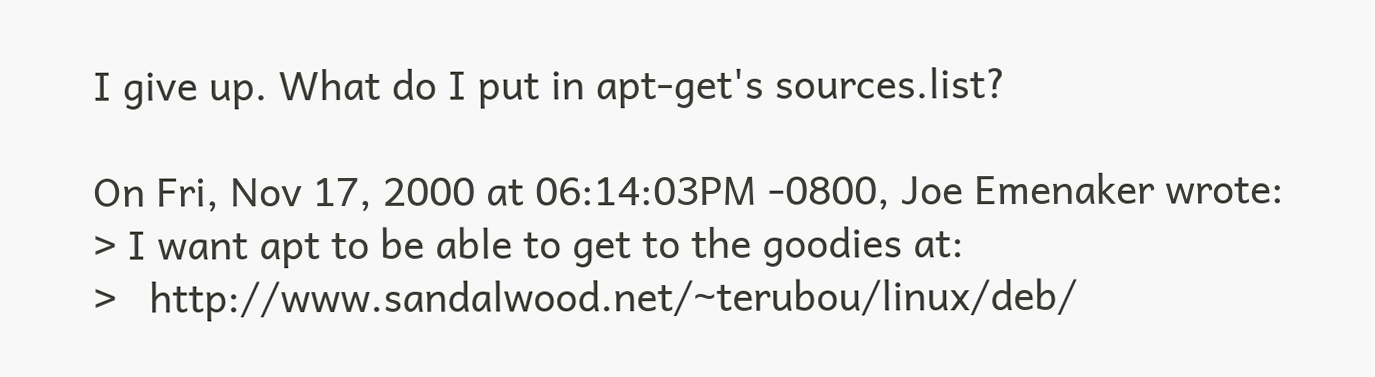I give up. What do I put in apt-get's sources.list?

On Fri, Nov 17, 2000 at 06:14:03PM -0800, Joe Emenaker wrote:
> I want apt to be able to get to the goodies at:
>   http://www.sandalwood.net/~terubou/linux/deb/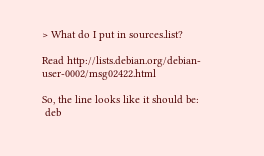> What do I put in sources.list?

Read http://lists.debian.org/debian-user-0002/msg02422.html

So, the line looks like it should be:
 deb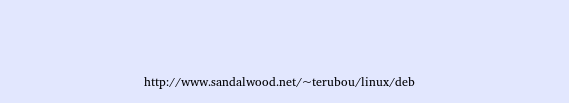http://www.sandalwood.net/~terubou/linux/deb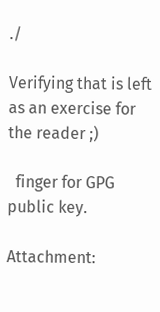./

Verifying that is left as an exercise for the reader ;)

  finger for GPG public key.

Attachment: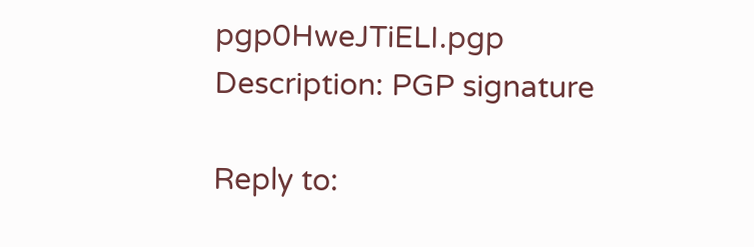pgp0HweJTiELI.pgp
Description: PGP signature

Reply to: